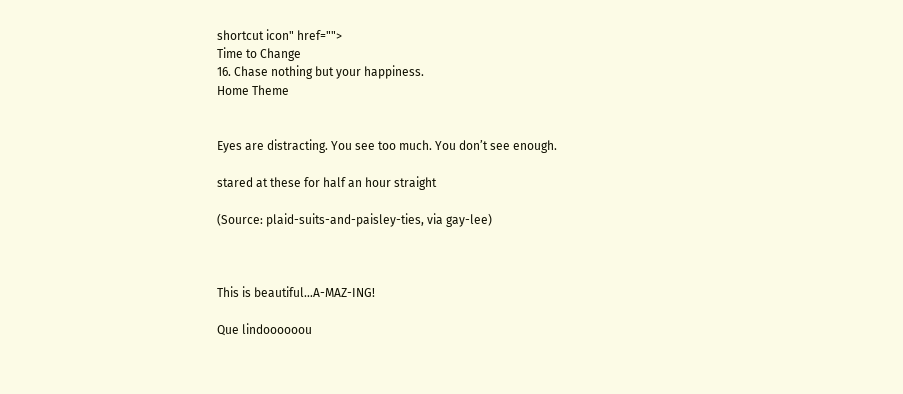shortcut icon" href="">
Time to Change
16. Chase nothing but your happiness.
Home Theme


Eyes are distracting. You see too much. You don’t see enough.

stared at these for half an hour straight

(Source: plaid-suits-and-paisley-ties, via gay-lee)



This is beautiful…A-MAZ-ING!

Que lindoooooou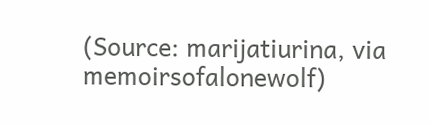(Source: marijatiurina, via memoirsofalonewolf)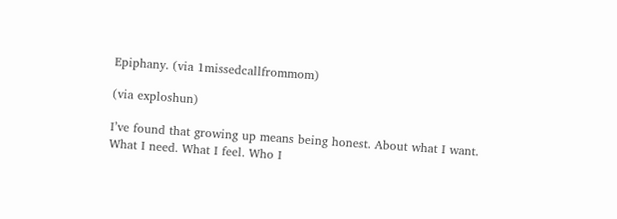Epiphany. (via 1missedcallfrommom)

(via exploshun)

I’ve found that growing up means being honest. About what I want. What I need. What I feel. Who I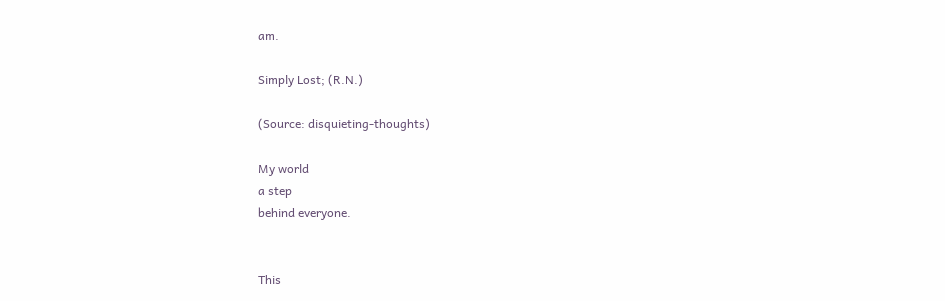am.

Simply Lost; (R.N.)

(Source: disquieting-thoughts)

My world
a step
behind everyone.


This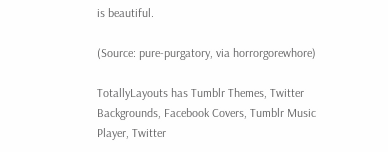is beautiful.

(Source: pure-purgatory, via horrorgorewhore)

TotallyLayouts has Tumblr Themes, Twitter Backgrounds, Facebook Covers, Tumblr Music Player, Twitter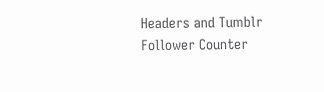Headers and Tumblr Follower Counter